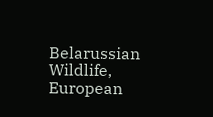Belarussian Wildlife, European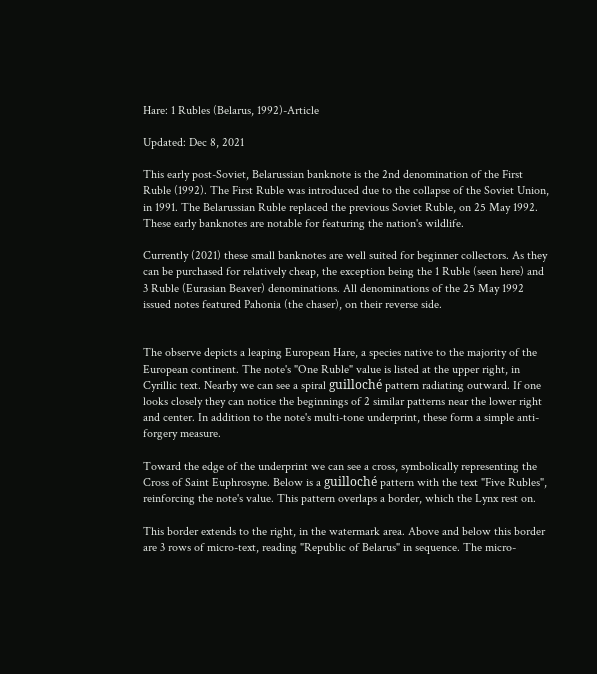Hare: 1 Rubles (Belarus, 1992)-Article

Updated: Dec 8, 2021

This early post-Soviet, Belarussian banknote is the 2nd denomination of the First Ruble (1992). The First Ruble was introduced due to the collapse of the Soviet Union, in 1991. The Belarussian Ruble replaced the previous Soviet Ruble, on 25 May 1992. These early banknotes are notable for featuring the nation's wildlife.

Currently (2021) these small banknotes are well suited for beginner collectors. As they can be purchased for relatively cheap, the exception being the 1 Ruble (seen here) and 3 Ruble (Eurasian Beaver) denominations. All denominations of the 25 May 1992 issued notes featured Pahonia (the chaser), on their reverse side.


The observe depicts a leaping European Hare, a species native to the majority of the European continent. The note's "One Ruble" value is listed at the upper right, in Cyrillic text. Nearby we can see a spiral guilloché pattern radiating outward. If one looks closely they can notice the beginnings of 2 similar patterns near the lower right and center. In addition to the note's multi-tone underprint, these form a simple anti-forgery measure.

Toward the edge of the underprint we can see a cross, symbolically representing the Cross of Saint Euphrosyne. Below is a guilloché pattern with the text "Five Rubles", reinforcing the note's value. This pattern overlaps a border, which the Lynx rest on.

This border extends to the right, in the watermark area. Above and below this border are 3 rows of micro-text, reading "Republic of Belarus" in sequence. The micro-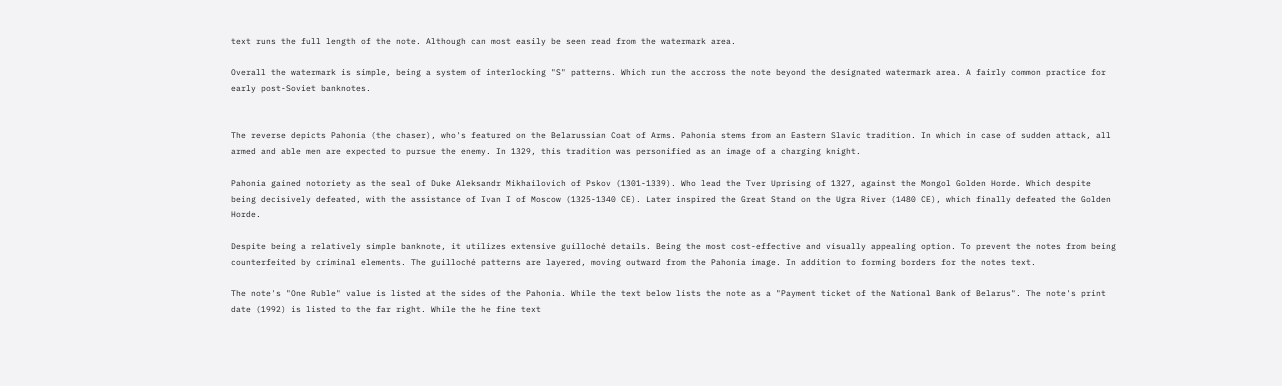text runs the full length of the note. Although can most easily be seen read from the watermark area.

Overall the watermark is simple, being a system of interlocking "S" patterns. Which run the accross the note beyond the designated watermark area. A fairly common practice for early post-Soviet banknotes.


The reverse depicts Pahonia (the chaser), who's featured on the Belarussian Coat of Arms. Pahonia stems from an Eastern Slavic tradition. In which in case of sudden attack, all armed and able men are expected to pursue the enemy. In 1329, this tradition was personified as an image of a charging knight.

Pahonia gained notoriety as the seal of Duke Aleksandr Mikhailovich of Pskov (1301-1339). Who lead the Tver Uprising of 1327, against the Mongol Golden Horde. Which despite being decisively defeated, with the assistance of Ivan I of Moscow (1325-1340 CE). Later inspired the Great Stand on the Ugra River (1480 CE), which finally defeated the Golden Horde.

Despite being a relatively simple banknote, it utilizes extensive guilloché details. Being the most cost-effective and visually appealing option. To prevent the notes from being counterfeited by criminal elements. The guilloché patterns are layered, moving outward from the Pahonia image. In addition to forming borders for the notes text.

The note's "One Ruble" value is listed at the sides of the Pahonia. While the text below lists the note as a "Payment ticket of the National Bank of Belarus". The note's print date (1992) is listed to the far right. While the he fine text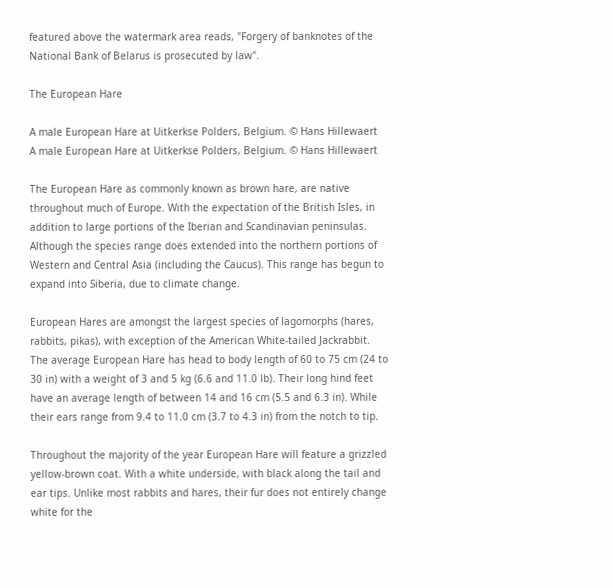featured above the watermark area reads, "Forgery of banknotes of the National Bank of Belarus is prosecuted by law".

The European Hare

A male European Hare at Uitkerkse Polders, Belgium. © Hans Hillewaert
A male European Hare at Uitkerkse Polders, Belgium. © Hans Hillewaert

The European Hare as commonly known as brown hare, are native throughout much of Europe. With the expectation of the British Isles, in addition to large portions of the Iberian and Scandinavian peninsulas. Although the species range does extended into the northern portions of Western and Central Asia (including the Caucus). This range has begun to expand into Siberia, due to climate change.

European Hares are amongst the largest species of lagomorphs (hares, rabbits, pikas), with exception of the American White-tailed Jackrabbit. The average European Hare has head to body length of 60 to 75 cm (24 to 30 in) with a weight of 3 and 5 kg (6.6 and 11.0 lb). Their long hind feet have an average length of between 14 and 16 cm (5.5 and 6.3 in). While their ears range from 9.4 to 11.0 cm (3.7 to 4.3 in) from the notch to tip.

Throughout the majority of the year European Hare will feature a grizzled yellow-brown coat. With a white underside, with black along the tail and ear tips. Unlike most rabbits and hares, their fur does not entirely change white for the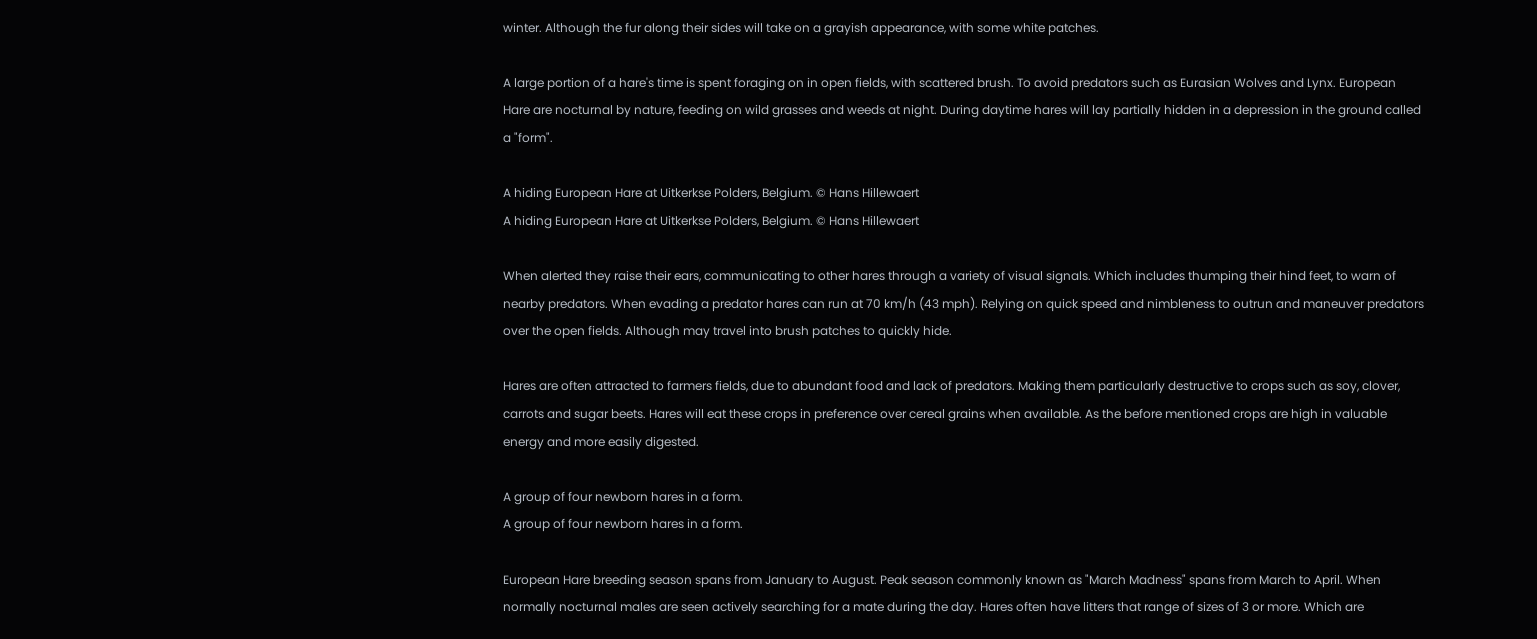winter. Although the fur along their sides will take on a grayish appearance, with some white patches.

A large portion of a hare's time is spent foraging on in open fields, with scattered brush. To avoid predators such as Eurasian Wolves and Lynx. European Hare are nocturnal by nature, feeding on wild grasses and weeds at night. During daytime hares will lay partially hidden in a depression in the ground called a "form".

A hiding European Hare at Uitkerkse Polders, Belgium. © Hans Hillewaert
A hiding European Hare at Uitkerkse Polders, Belgium. © Hans Hillewaert

When alerted they raise their ears, communicating to other hares through a variety of visual signals. Which includes thumping their hind feet, to warn of nearby predators. When evading a predator hares can run at 70 km/h (43 mph). Relying on quick speed and nimbleness to outrun and maneuver predators over the open fields. Although may travel into brush patches to quickly hide.

Hares are often attracted to farmers fields, due to abundant food and lack of predators. Making them particularly destructive to crops such as soy, clover, carrots and sugar beets. Hares will eat these crops in preference over cereal grains when available. As the before mentioned crops are high in valuable energy and more easily digested.

A group of four newborn hares in a form.
A group of four newborn hares in a form.

European Hare breeding season spans from January to August. Peak season commonly known as "March Madness" spans from March to April. When normally nocturnal males are seen actively searching for a mate during the day. Hares often have litters that range of sizes of 3 or more. Which are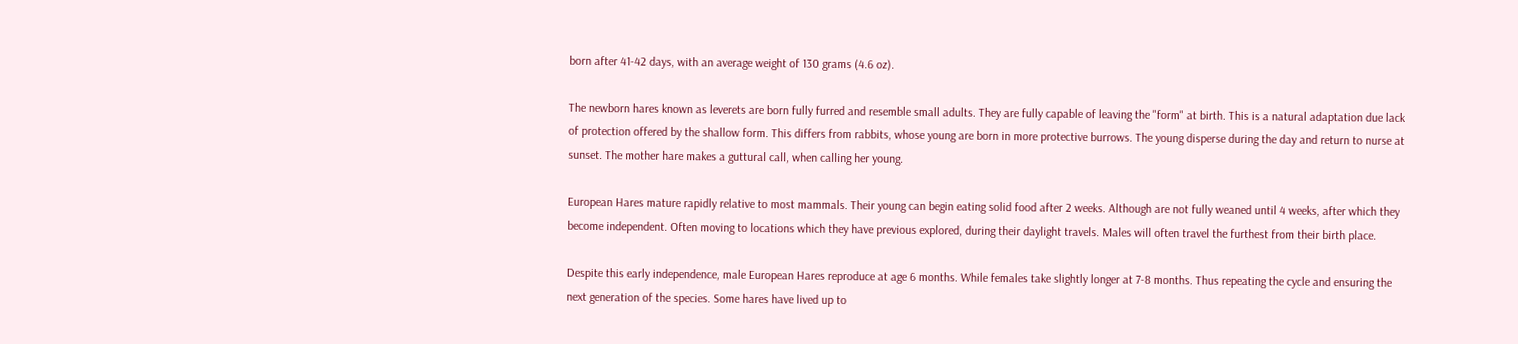born after 41-42 days, with an average weight of 130 grams (4.6 oz).

The newborn hares known as leverets are born fully furred and resemble small adults. They are fully capable of leaving the "form" at birth. This is a natural adaptation due lack of protection offered by the shallow form. This differs from rabbits, whose young are born in more protective burrows. The young disperse during the day and return to nurse at sunset. The mother hare makes a guttural call, when calling her young.

European Hares mature rapidly relative to most mammals. Their young can begin eating solid food after 2 weeks. Although are not fully weaned until 4 weeks, after which they become independent. Often moving to locations which they have previous explored, during their daylight travels. Males will often travel the furthest from their birth place.

Despite this early independence, male European Hares reproduce at age 6 months. While females take slightly longer at 7-8 months. Thus repeating the cycle and ensuring the next generation of the species. Some hares have lived up to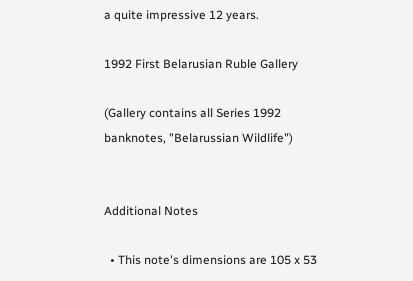a quite impressive 12 years.

1992 First Belarusian Ruble Gallery

(Gallery contains all Series 1992 banknotes, "Belarussian Wildlife")


Additional Notes

  • This note's dimensions are 105 x 53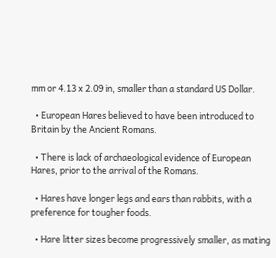mm or 4.13 x 2.09 in, smaller than a standard US Dollar.

  • European Hares believed to have been introduced to Britain by the Ancient Romans.

  • There is lack of archaeological evidence of European Hares, prior to the arrival of the Romans.

  • Hares have longer legs and ears than rabbits, with a preference for tougher foods.

  • Hare litter sizes become progressively smaller, as mating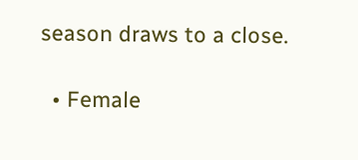season draws to a close.

  • Female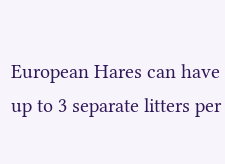European Hares can have up to 3 separate litters per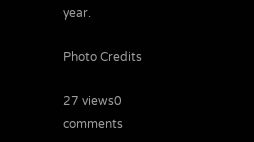year.

Photo Credits

27 views0 comments